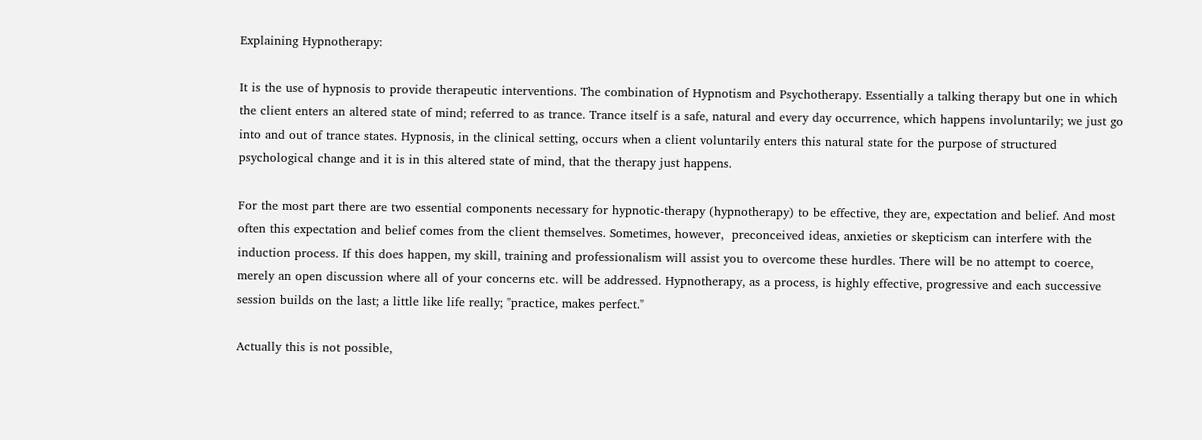Explaining Hypnotherapy:

It is the use of hypnosis to provide therapeutic interventions. The combination of Hypnotism and Psychotherapy. Essentially a talking therapy but one in which the client enters an altered state of mind; referred to as trance. Trance itself is a safe, natural and every day occurrence, which happens involuntarily; we just go into and out of trance states. Hypnosis, in the clinical setting, occurs when a client voluntarily enters this natural state for the purpose of structured psychological change and it is in this altered state of mind, that the therapy just happens.

For the most part there are two essential components necessary for hypnotic-therapy (hypnotherapy) to be effective, they are, expectation and belief. And most often this expectation and belief comes from the client themselves. Sometimes, however,  preconceived ideas, anxieties or skepticism can interfere with the induction process. If this does happen, my skill, training and professionalism will assist you to overcome these hurdles. There will be no attempt to coerce, merely an open discussion where all of your concerns etc. will be addressed. Hypnotherapy, as a process, is highly effective, progressive and each successive session builds on the last; a little like life really; "practice, makes perfect."

Actually this is not possible,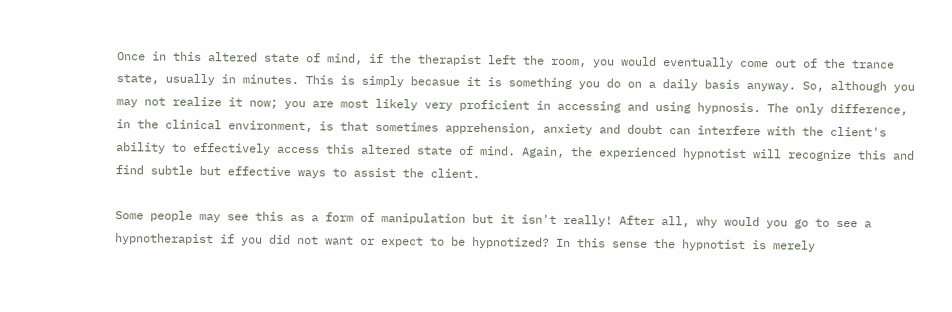Once in this altered state of mind, if the therapist left the room, you would eventually come out of the trance state, usually in minutes. This is simply becasue it is something you do on a daily basis anyway. So, although you may not realize it now; you are most likely very proficient in accessing and using hypnosis. The only difference, in the clinical environment, is that sometimes apprehension, anxiety and doubt can interfere with the client's ability to effectively access this altered state of mind. Again, the experienced hypnotist will recognize this and find subtle but effective ways to assist the client.

Some people may see this as a form of manipulation but it isn't really! After all, why would you go to see a hypnotherapist if you did not want or expect to be hypnotized? In this sense the hypnotist is merely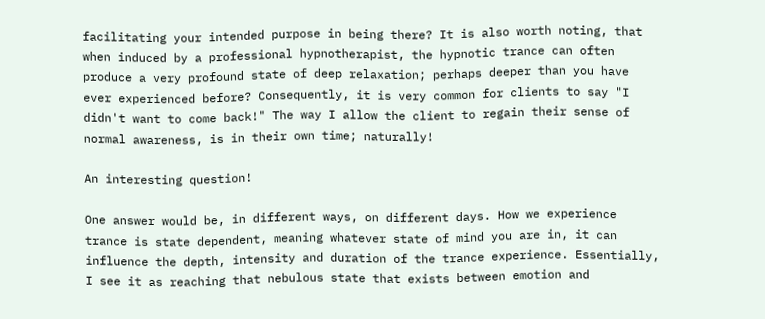facilitating your intended purpose in being there? It is also worth noting, that when induced by a professional hypnotherapist, the hypnotic trance can often produce a very profound state of deep relaxation; perhaps deeper than you have ever experienced before? Consequently, it is very common for clients to say "I didn't want to come back!" The way I allow the client to regain their sense of normal awareness, is in their own time; naturally!

An interesting question!

One answer would be, in different ways, on different days. How we experience trance is state dependent, meaning whatever state of mind you are in, it can influence the depth, intensity and duration of the trance experience. Essentially, I see it as reaching that nebulous state that exists between emotion and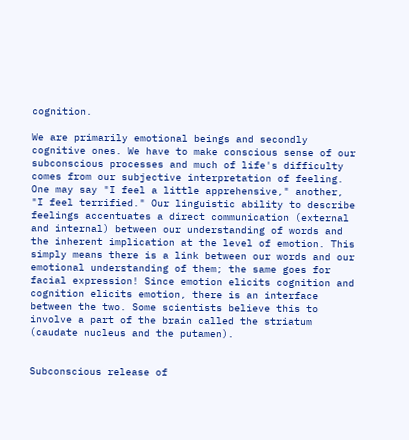cognition.

We are primarily emotional beings and secondly cognitive ones. We have to make conscious sense of our subconscious processes and much of life's difficulty comes from our subjective interpretation of feeling. One may say "I feel a little apprehensive," another, "I feel terrified." Our linguistic ability to describe feelings accentuates a direct communication (external and internal) between our understanding of words and the inherent implication at the level of emotion. This simply means there is a link between our words and our emotional understanding of them; the same goes for facial expression! Since emotion elicits cognition and cognition elicits emotion, there is an interface between the two. Some scientists believe this to involve a part of the brain called the striatum (caudate nucleus and the putamen).


Subconscious release of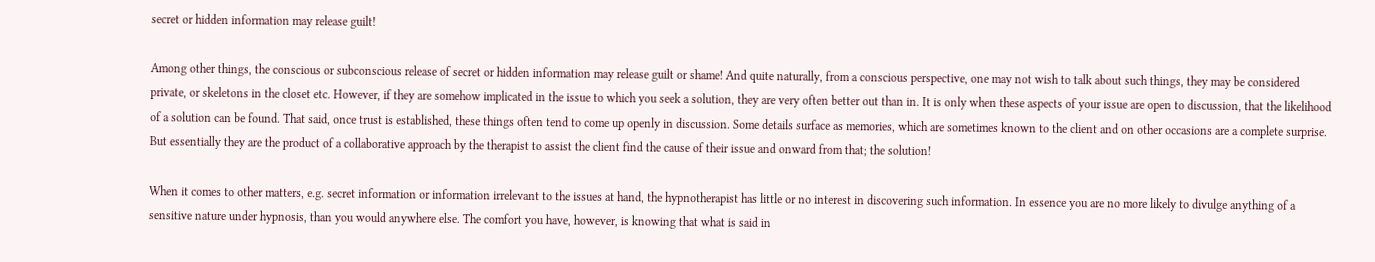secret or hidden information may release guilt!

Among other things, the conscious or subconscious release of secret or hidden information may release guilt or shame! And quite naturally, from a conscious perspective, one may not wish to talk about such things, they may be considered private, or skeletons in the closet etc. However, if they are somehow implicated in the issue to which you seek a solution, they are very often better out than in. It is only when these aspects of your issue are open to discussion, that the likelihood of a solution can be found. That said, once trust is established, these things often tend to come up openly in discussion. Some details surface as memories, which are sometimes known to the client and on other occasions are a complete surprise. But essentially they are the product of a collaborative approach by the therapist to assist the client find the cause of their issue and onward from that; the solution!

When it comes to other matters, e.g. secret information or information irrelevant to the issues at hand, the hypnotherapist has little or no interest in discovering such information. In essence you are no more likely to divulge anything of a sensitive nature under hypnosis, than you would anywhere else. The comfort you have, however, is knowing that what is said in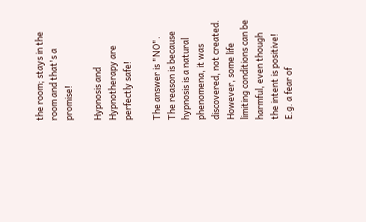the room; stays in the room and that's a promise!

Hypnosis and Hypnotherapy are perfectly safe!

The answer is "NO". The reason is because hypnosis is a natural phenomena, it was discovered, not created. However, some life limiting conditions can be harmful, even though the intent is positive! E.g. a fear of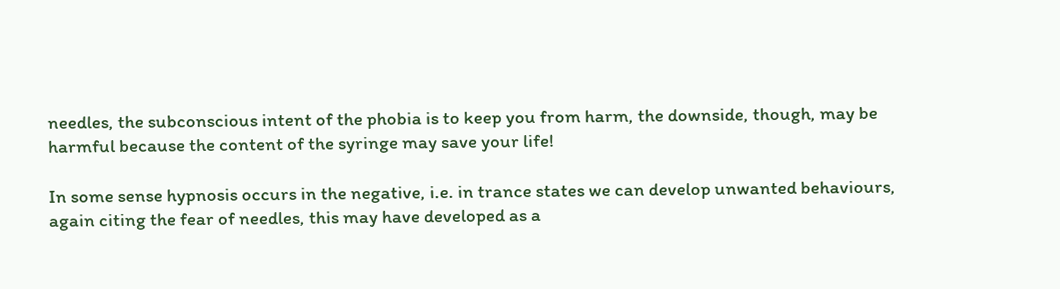needles, the subconscious intent of the phobia is to keep you from harm, the downside, though, may be harmful because the content of the syringe may save your life!

In some sense hypnosis occurs in the negative, i.e. in trance states we can develop unwanted behaviours, again citing the fear of needles, this may have developed as a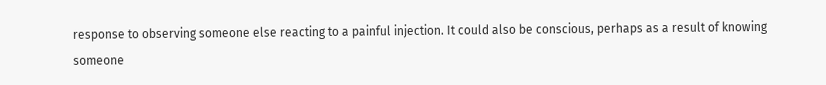response to observing someone else reacting to a painful injection. It could also be conscious, perhaps as a result of knowing someone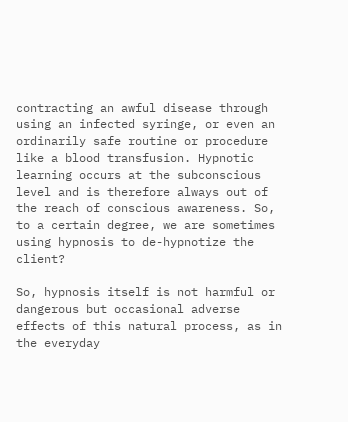contracting an awful disease through using an infected syringe, or even an ordinarily safe routine or procedure like a blood transfusion. Hypnotic learning occurs at the subconscious level and is therefore always out of the reach of conscious awareness. So, to a certain degree, we are sometimes using hypnosis to de-hypnotize the client?

So, hypnosis itself is not harmful or dangerous but occasional adverse effects of this natural process, as in the everyday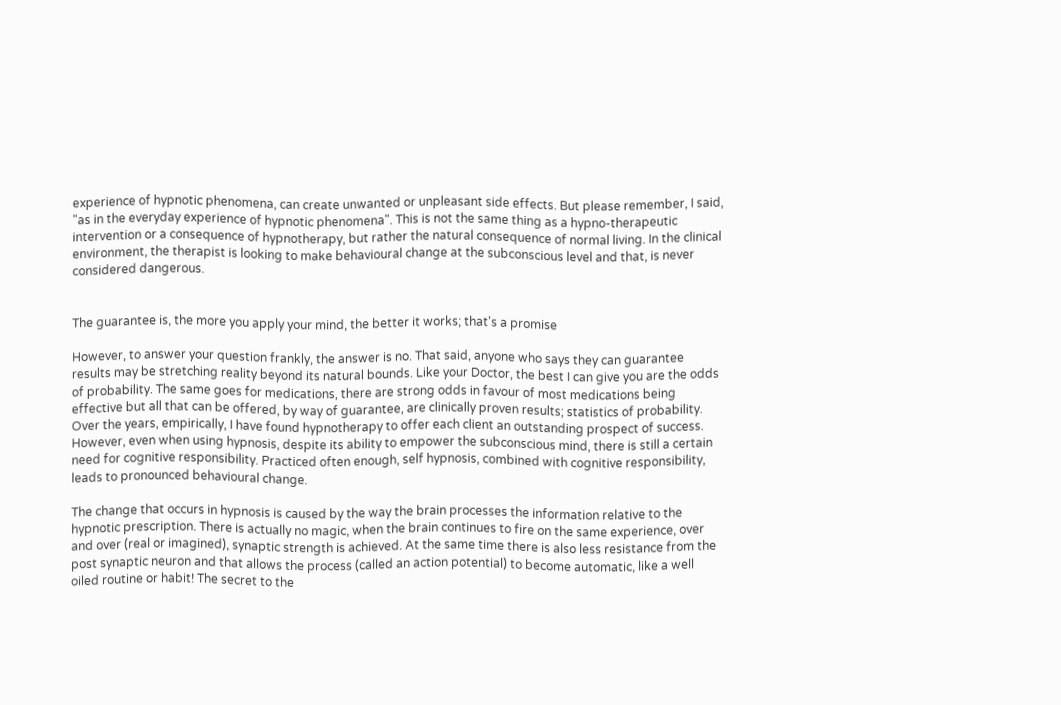experience of hypnotic phenomena, can create unwanted or unpleasant side effects. But please remember, I said, "as in the everyday experience of hypnotic phenomena". This is not the same thing as a hypno-therapeutic intervention or a consequence of hypnotherapy, but rather the natural consequence of normal living. In the clinical environment, the therapist is looking to make behavioural change at the subconscious level and that, is never considered dangerous.


The guarantee is, the more you apply your mind, the better it works; that's a promise

However, to answer your question frankly, the answer is no. That said, anyone who says they can guarantee results may be stretching reality beyond its natural bounds. Like your Doctor, the best I can give you are the odds of probability. The same goes for medications, there are strong odds in favour of most medications being effective but all that can be offered, by way of guarantee, are clinically proven results; statistics of probability. Over the years, empirically, I have found hypnotherapy to offer each client an outstanding prospect of success. However, even when using hypnosis, despite its ability to empower the subconscious mind, there is still a certain need for cognitive responsibility. Practiced often enough, self hypnosis, combined with cognitive responsibility, leads to pronounced behavioural change.

The change that occurs in hypnosis is caused by the way the brain processes the information relative to the hypnotic prescription. There is actually no magic, when the brain continues to fire on the same experience, over and over (real or imagined), synaptic strength is achieved. At the same time there is also less resistance from the post synaptic neuron and that allows the process (called an action potential) to become automatic, like a well oiled routine or habit! The secret to the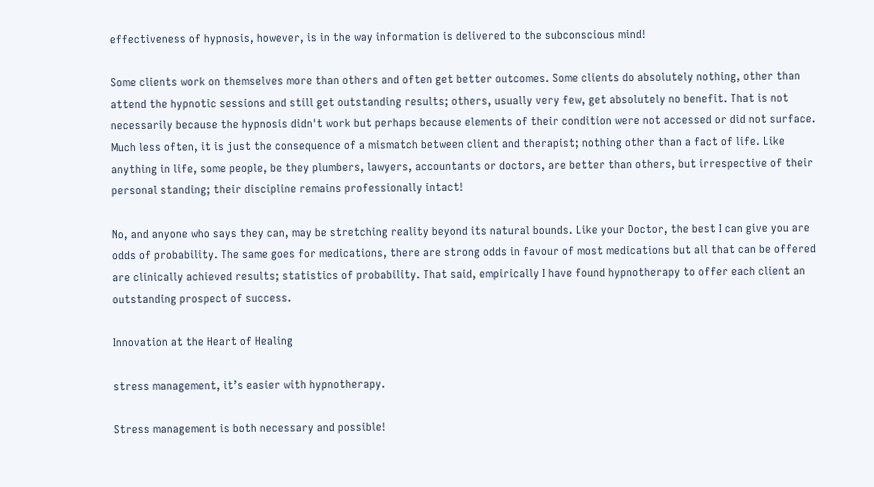effectiveness of hypnosis, however, is in the way information is delivered to the subconscious mind!

Some clients work on themselves more than others and often get better outcomes. Some clients do absolutely nothing, other than attend the hypnotic sessions and still get outstanding results; others, usually very few, get absolutely no benefit. That is not necessarily because the hypnosis didn't work but perhaps because elements of their condition were not accessed or did not surface. Much less often, it is just the consequence of a mismatch between client and therapist; nothing other than a fact of life. Like anything in life, some people, be they plumbers, lawyers, accountants or doctors, are better than others, but irrespective of their personal standing; their discipline remains professionally intact!

No, and anyone who says they can, may be stretching reality beyond its natural bounds. Like your Doctor, the best I can give you are odds of probability. The same goes for medications, there are strong odds in favour of most medications but all that can be offered are clinically achieved results; statistics of probability. That said, empirically I have found hypnotherapy to offer each client an outstanding prospect of success.

Innovation at the Heart of Healing

stress management, it’s easier with hypnotherapy.

Stress management is both necessary and possible!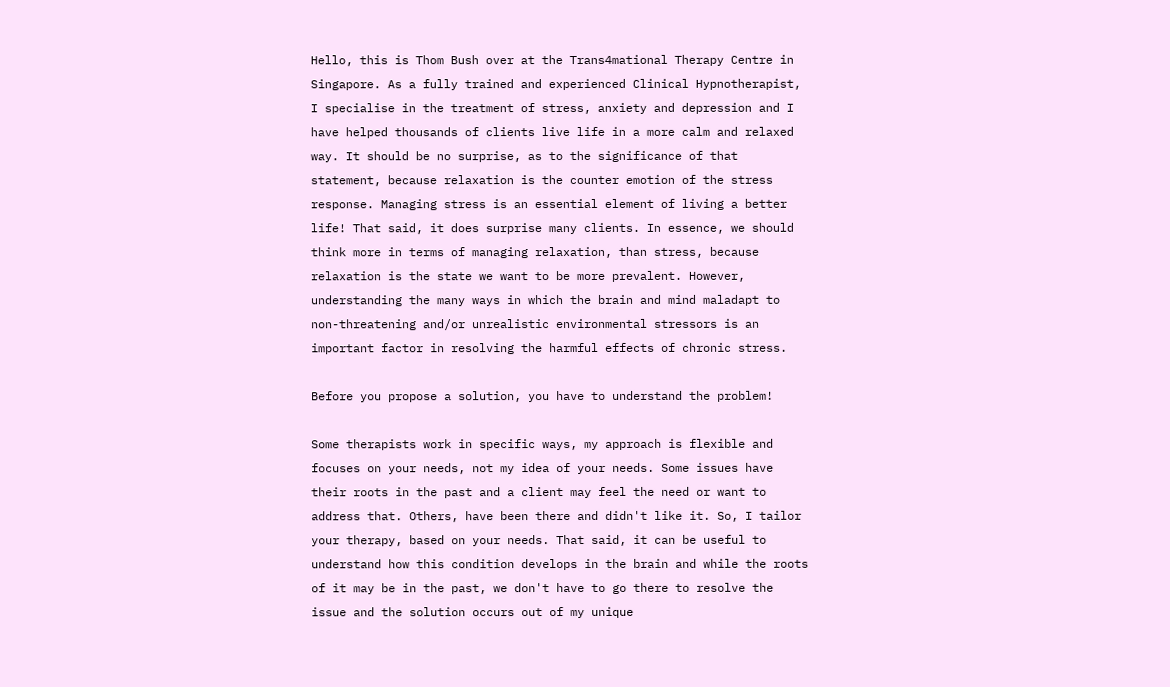Hello, this is Thom Bush over at the Trans4mational Therapy Centre in Singapore. As a fully trained and experienced Clinical Hypnotherapist, I specialise in the treatment of stress, anxiety and depression and I have helped thousands of clients live life in a more calm and relaxed way. It should be no surprise, as to the significance of that statement, because relaxation is the counter emotion of the stress response. Managing stress is an essential element of living a better life! That said, it does surprise many clients. In essence, we should think more in terms of managing relaxation, than stress, because relaxation is the state we want to be more prevalent. However, understanding the many ways in which the brain and mind maladapt to non-threatening and/or unrealistic environmental stressors is an important factor in resolving the harmful effects of chronic stress.

Before you propose a solution, you have to understand the problem!

Some therapists work in specific ways, my approach is flexible and focuses on your needs, not my idea of your needs. Some issues have their roots in the past and a client may feel the need or want to address that. Others, have been there and didn't like it. So, I tailor your therapy, based on your needs. That said, it can be useful to understand how this condition develops in the brain and while the roots of it may be in the past, we don't have to go there to resolve the issue and the solution occurs out of my unique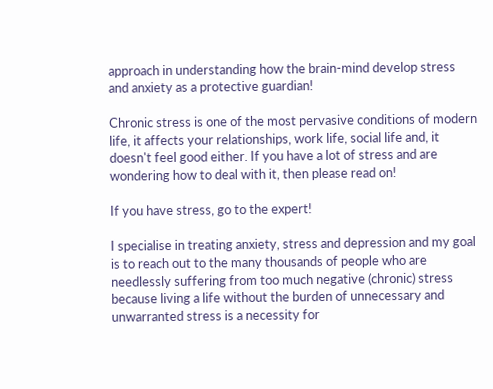approach in understanding how the brain-mind develop stress and anxiety as a protective guardian!

Chronic stress is one of the most pervasive conditions of modern life, it affects your relationships, work life, social life and, it doesn't feel good either. If you have a lot of stress and are wondering how to deal with it, then please read on!

If you have stress, go to the expert!

I specialise in treating anxiety, stress and depression and my goal is to reach out to the many thousands of people who are needlessly suffering from too much negative (chronic) stress because living a life without the burden of unnecessary and unwarranted stress is a necessity for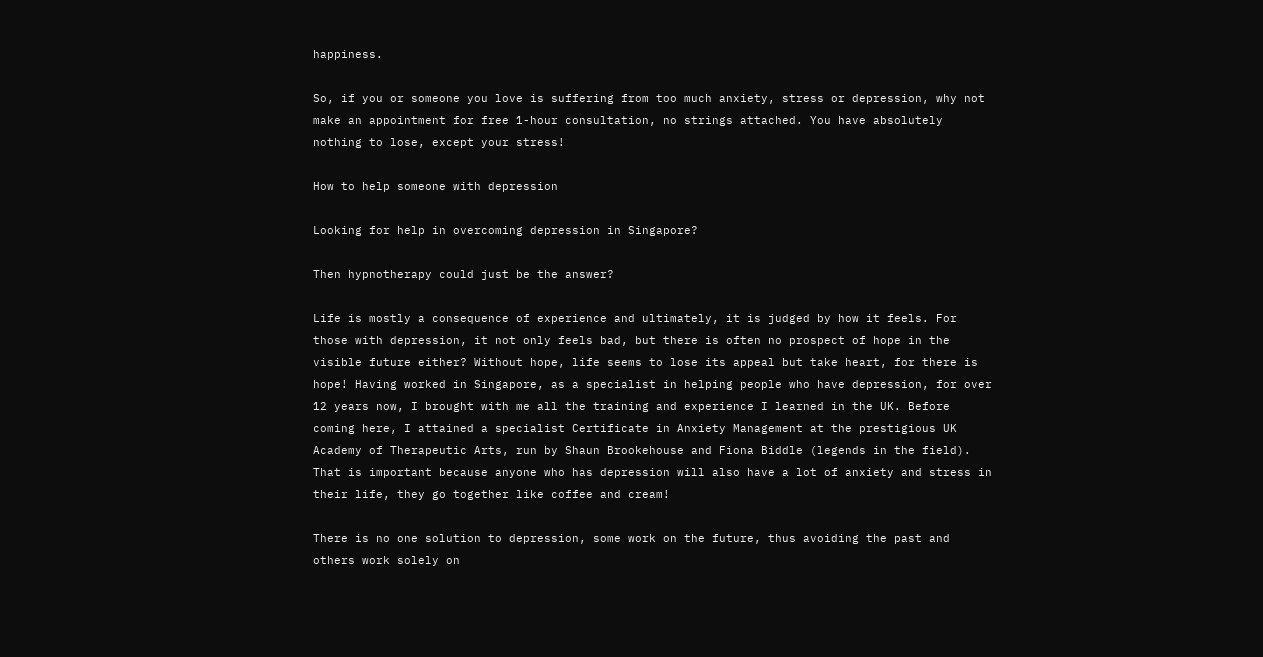happiness.

So, if you or someone you love is suffering from too much anxiety, stress or depression, why not make an appointment for free 1-hour consultation, no strings attached. You have absolutely nothing to lose, except your stress!

How to help someone with depression

Looking for help in overcoming depression in Singapore?

Then hypnotherapy could just be the answer?

Life is mostly a consequence of experience and ultimately, it is judged by how it feels. For those with depression, it not only feels bad, but there is often no prospect of hope in the visible future either? Without hope, life seems to lose its appeal but take heart, for there is hope! Having worked in Singapore, as a specialist in helping people who have depression, for over 12 years now, I brought with me all the training and experience I learned in the UK. Before coming here, I attained a specialist Certificate in Anxiety Management at the prestigious UK Academy of Therapeutic Arts, run by Shaun Brookehouse and Fiona Biddle (legends in the field). That is important because anyone who has depression will also have a lot of anxiety and stress in their life, they go together like coffee and cream!

There is no one solution to depression, some work on the future, thus avoiding the past and others work solely on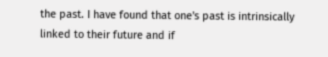the past. I have found that one's past is intrinsically linked to their future and if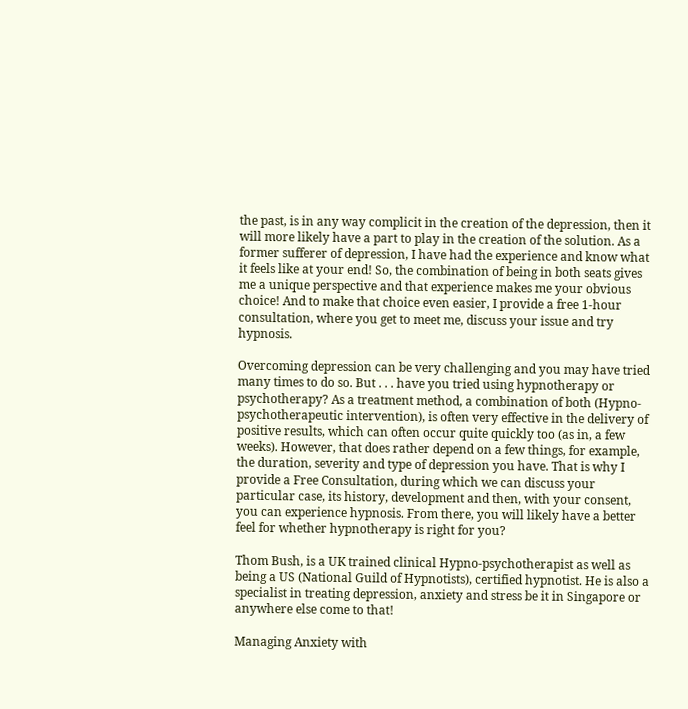the past, is in any way complicit in the creation of the depression, then it will more likely have a part to play in the creation of the solution. As a former sufferer of depression, I have had the experience and know what it feels like at your end! So, the combination of being in both seats gives me a unique perspective and that experience makes me your obvious choice! And to make that choice even easier, I provide a free 1-hour consultation, where you get to meet me, discuss your issue and try hypnosis.

Overcoming depression can be very challenging and you may have tried many times to do so. But . . . have you tried using hypnotherapy or psychotherapy? As a treatment method, a combination of both (Hypno-psychotherapeutic intervention), is often very effective in the delivery of positive results, which can often occur quite quickly too (as in, a few weeks). However, that does rather depend on a few things, for example, the duration, severity and type of depression you have. That is why I provide a Free Consultation, during which we can discuss your particular case, its history, development and then, with your consent, you can experience hypnosis. From there, you will likely have a better feel for whether hypnotherapy is right for you?

Thom Bush, is a UK trained clinical Hypno-psychotherapist as well as being a US (National Guild of Hypnotists), certified hypnotist. He is also a specialist in treating depression, anxiety and stress be it in Singapore or anywhere else come to that!

Managing Anxiety with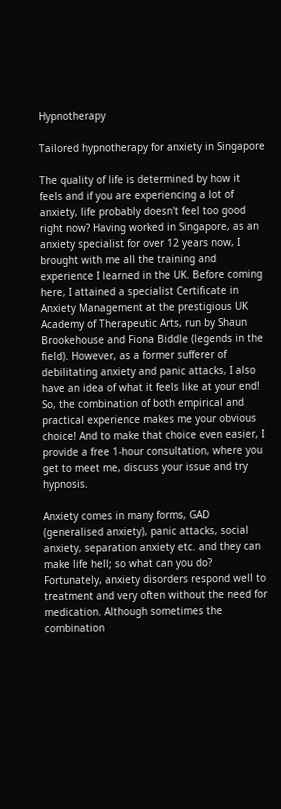Hypnotherapy

Tailored hypnotherapy for anxiety in Singapore

The quality of life is determined by how it feels and if you are experiencing a lot of anxiety, life probably doesn't feel too good right now? Having worked in Singapore, as an anxiety specialist for over 12 years now, I brought with me all the training and experience I learned in the UK. Before coming here, I attained a specialist Certificate in Anxiety Management at the prestigious UK Academy of Therapeutic Arts, run by Shaun Brookehouse and Fiona Biddle (legends in the field). However, as a former sufferer of debilitating anxiety and panic attacks, I also have an idea of what it feels like at your end! So, the combination of both empirical and practical experience makes me your obvious choice! And to make that choice even easier, I provide a free 1-hour consultation, where you get to meet me, discuss your issue and try hypnosis.

Anxiety comes in many forms, GAD (generalised anxiety), panic attacks, social anxiety, separation anxiety etc. and they can make life hell; so what can you do? Fortunately, anxiety disorders respond well to treatment and very often without the need for medication. Although sometimes the combination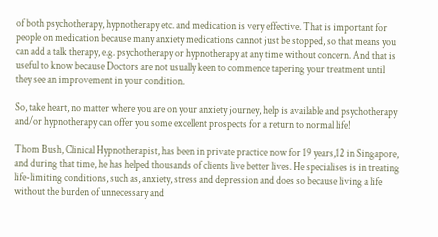of both psychotherapy, hypnotherapy etc. and medication is very effective. That is important for people on medication because many anxiety medications cannot just be stopped, so that means you can add a talk therapy, e.g. psychotherapy or hypnotherapy at any time without concern. And that is useful to know because Doctors are not usually keen to commence tapering your treatment until they see an improvement in your condition.

So, take heart, no matter where you are on your anxiety journey, help is available and psychotherapy and/or hypnotherapy can offer you some excellent prospects for a return to normal life!

Thom Bush, Clinical Hypnotherapist, has been in private practice now for 19 years,12 in Singapore, and during that time, he has helped thousands of clients live better lives. He specialises is in treating life-limiting conditions, such as, anxiety, stress and depression and does so because living a life without the burden of unnecessary and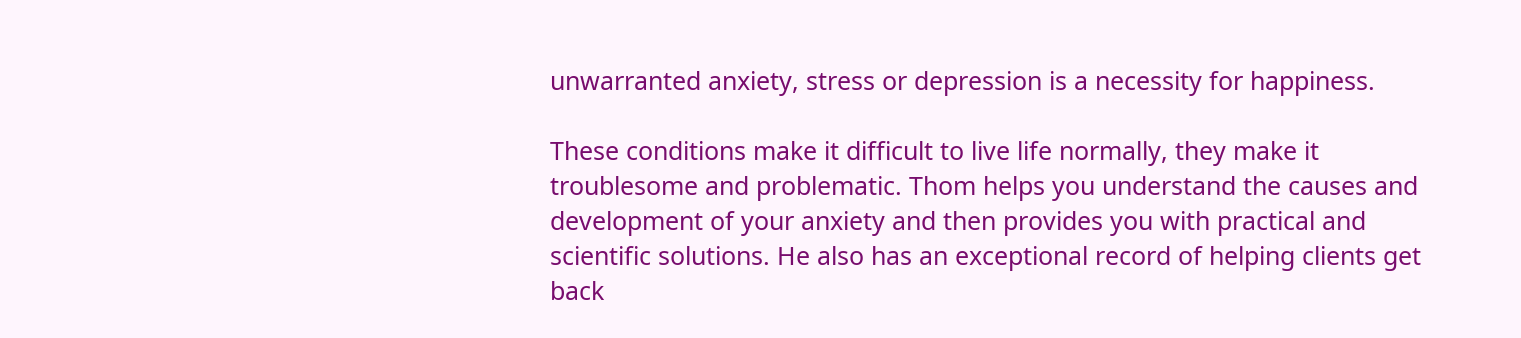unwarranted anxiety, stress or depression is a necessity for happiness.

These conditions make it difficult to live life normally, they make it troublesome and problematic. Thom helps you understand the causes and development of your anxiety and then provides you with practical and scientific solutions. He also has an exceptional record of helping clients get back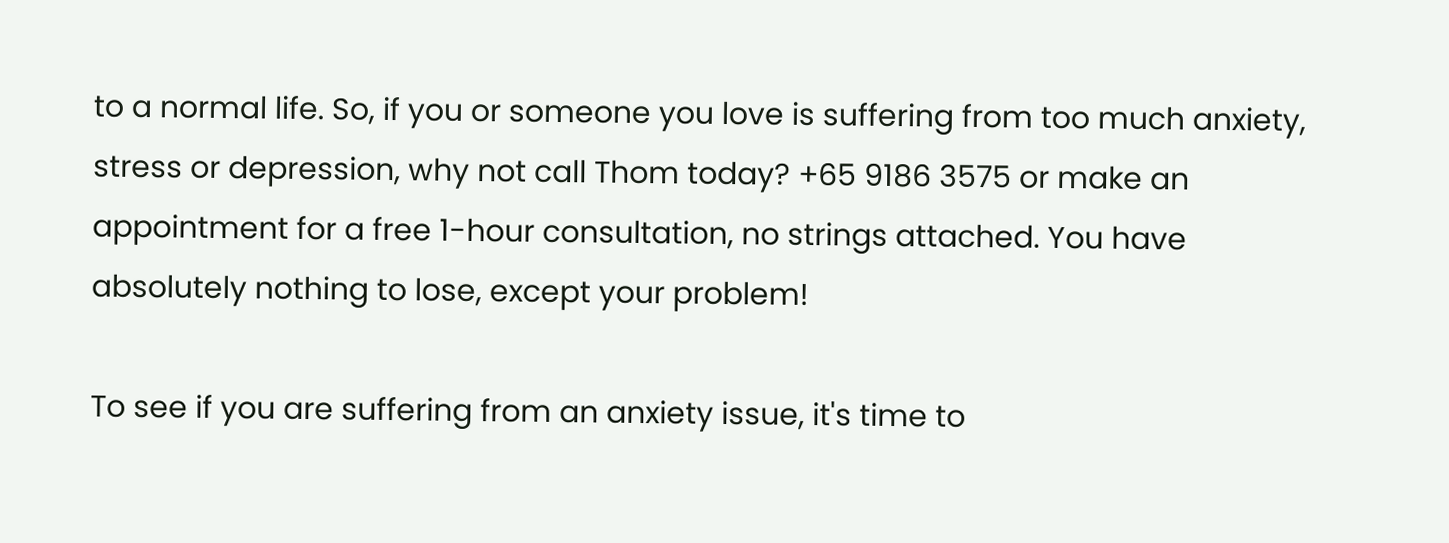to a normal life. So, if you or someone you love is suffering from too much anxiety, stress or depression, why not call Thom today? +65 9186 3575 or make an appointment for a free 1-hour consultation, no strings attached. You have absolutely nothing to lose, except your problem!

To see if you are suffering from an anxiety issue, it's time to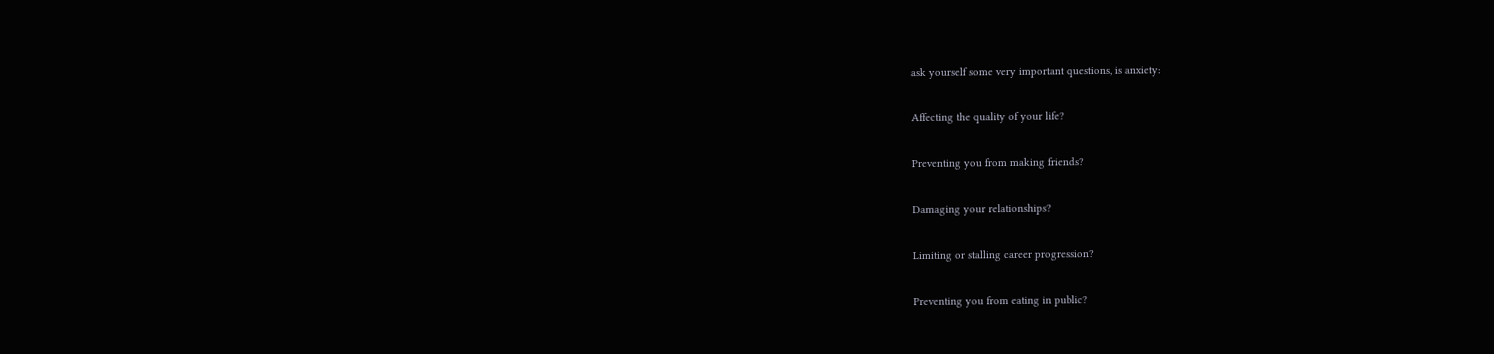ask yourself some very important questions, is anxiety:

Affecting the quality of your life?

Preventing you from making friends?

Damaging your relationships?

Limiting or stalling career progression?

Preventing you from eating in public?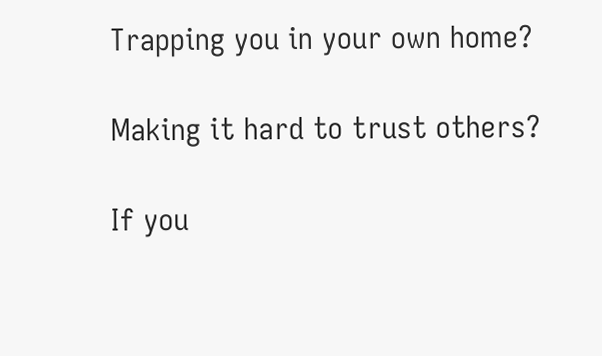Trapping you in your own home?

Making it hard to trust others?

If you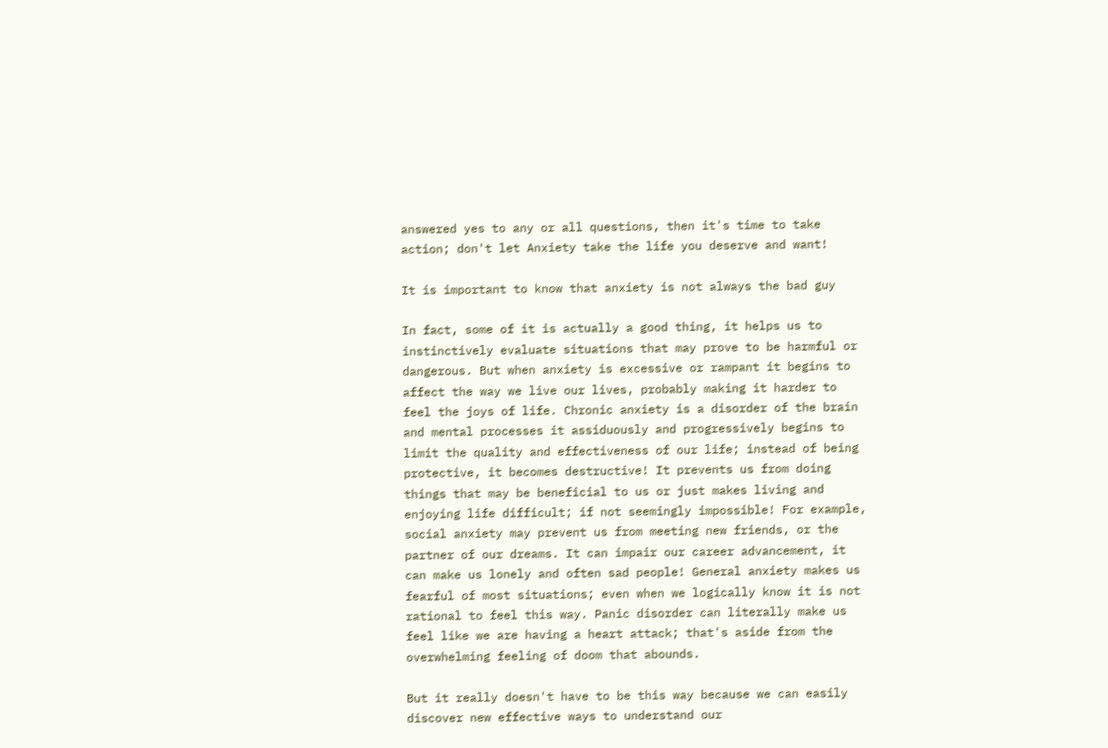answered yes to any or all questions, then it's time to take action; don't let Anxiety take the life you deserve and want!

It is important to know that anxiety is not always the bad guy

In fact, some of it is actually a good thing, it helps us to instinctively evaluate situations that may prove to be harmful or dangerous. But when anxiety is excessive or rampant it begins to affect the way we live our lives, probably making it harder to feel the joys of life. Chronic anxiety is a disorder of the brain and mental processes it assiduously and progressively begins to limit the quality and effectiveness of our life; instead of being protective, it becomes destructive! It prevents us from doing things that may be beneficial to us or just makes living and enjoying life difficult; if not seemingly impossible! For example, social anxiety may prevent us from meeting new friends, or the partner of our dreams. It can impair our career advancement, it can make us lonely and often sad people! General anxiety makes us fearful of most situations; even when we logically know it is not rational to feel this way. Panic disorder can literally make us feel like we are having a heart attack; that's aside from the overwhelming feeling of doom that abounds.

But it really doesn't have to be this way because we can easily discover new effective ways to understand our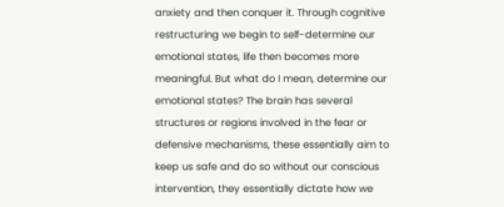anxiety and then conquer it. Through cognitive restructuring we begin to self-determine our emotional states, life then becomes more meaningful. But what do I mean, determine our emotional states? The brain has several structures or regions involved in the fear or defensive mechanisms, these essentially aim to keep us safe and do so without our conscious intervention, they essentially dictate how we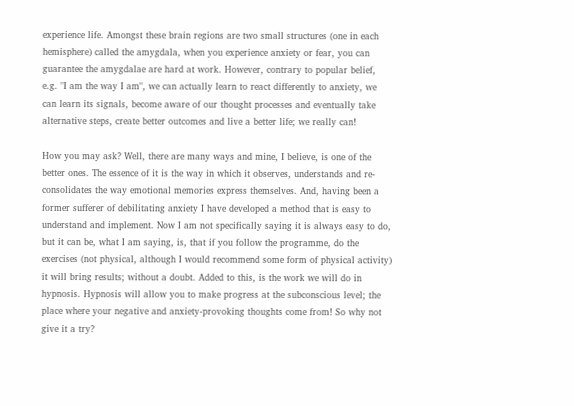experience life. Amongst these brain regions are two small structures (one in each hemisphere) called the amygdala, when you experience anxiety or fear, you can guarantee the amygdalae are hard at work. However, contrary to popular belief, e.g. "I am the way I am", we can actually learn to react differently to anxiety, we can learn its signals, become aware of our thought processes and eventually take alternative steps, create better outcomes and live a better life; we really can!

How you may ask? Well, there are many ways and mine, I believe, is one of the better ones. The essence of it is the way in which it observes, understands and re-consolidates the way emotional memories express themselves. And, having been a former sufferer of debilitating anxiety I have developed a method that is easy to understand and implement. Now I am not specifically saying it is always easy to do, but it can be, what I am saying, is, that if you follow the programme, do the exercises (not physical, although I would recommend some form of physical activity) it will bring results; without a doubt. Added to this, is the work we will do in hypnosis. Hypnosis will allow you to make progress at the subconscious level; the place where your negative and anxiety-provoking thoughts come from! So why not give it a try?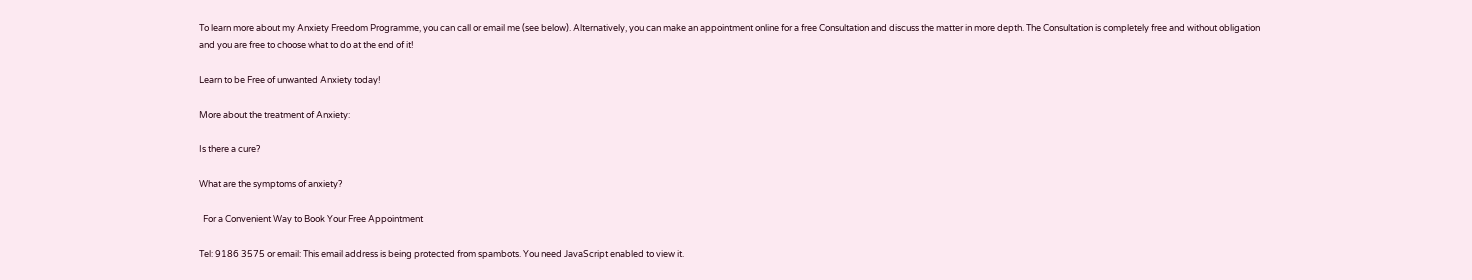To learn more about my Anxiety Freedom Programme, you can call or email me (see below). Alternatively, you can make an appointment online for a free Consultation and discuss the matter in more depth. The Consultation is completely free and without obligation and you are free to choose what to do at the end of it!

Learn to be Free of unwanted Anxiety today!

More about the treatment of Anxiety:

Is there a cure?

What are the symptoms of anxiety?

  For a Convenient Way to Book Your Free Appointment

Tel: 9186 3575 or email: This email address is being protected from spambots. You need JavaScript enabled to view it.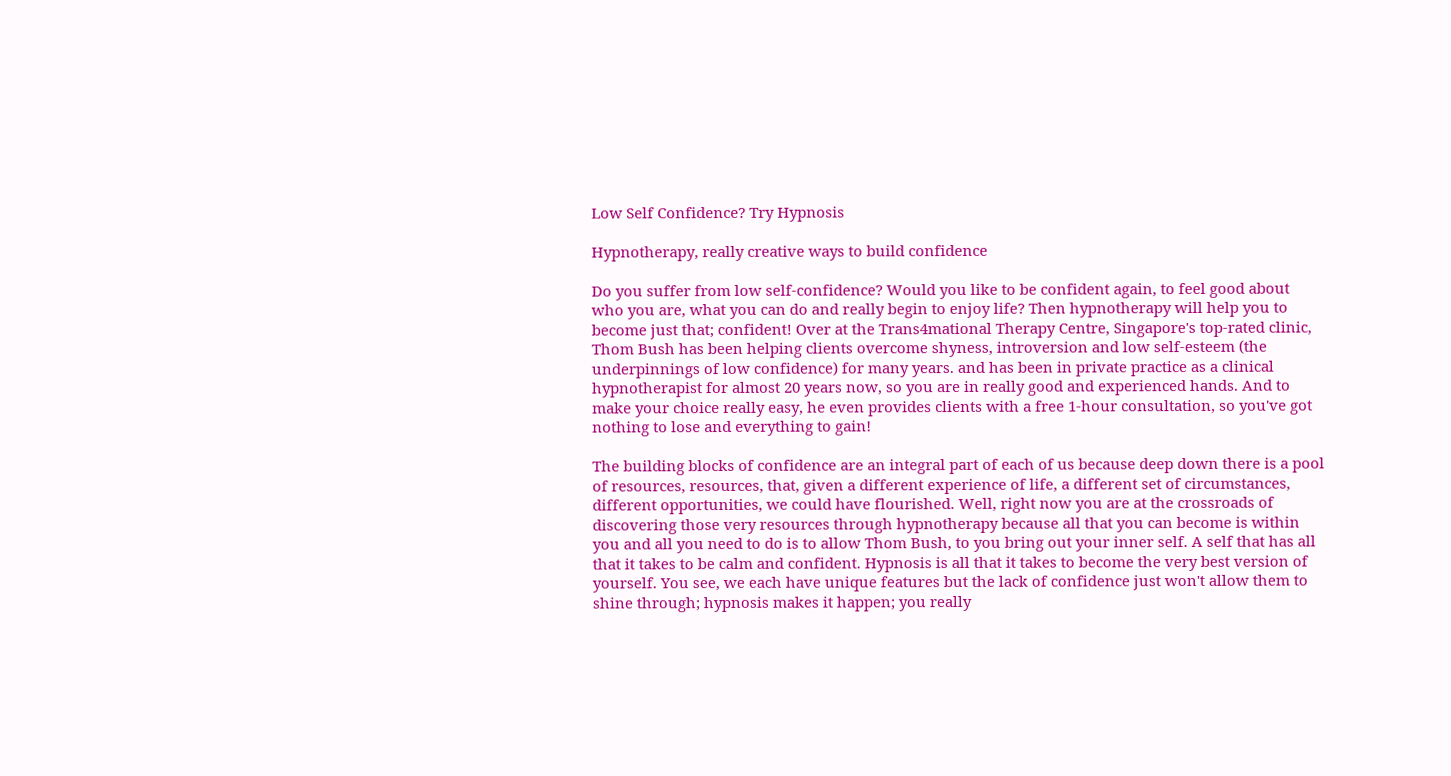Low Self Confidence? Try Hypnosis

Hypnotherapy, really creative ways to build confidence

Do you suffer from low self-confidence? Would you like to be confident again, to feel good about who you are, what you can do and really begin to enjoy life? Then hypnotherapy will help you to become just that; confident! Over at the Trans4mational Therapy Centre, Singapore's top-rated clinic, Thom Bush has been helping clients overcome shyness, introversion and low self-esteem (the underpinnings of low confidence) for many years. and has been in private practice as a clinical hypnotherapist for almost 20 years now, so you are in really good and experienced hands. And to make your choice really easy, he even provides clients with a free 1-hour consultation, so you've got nothing to lose and everything to gain!

The building blocks of confidence are an integral part of each of us because deep down there is a pool of resources, resources, that, given a different experience of life, a different set of circumstances, different opportunities, we could have flourished. Well, right now you are at the crossroads of discovering those very resources through hypnotherapy because all that you can become is within you and all you need to do is to allow Thom Bush, to you bring out your inner self. A self that has all that it takes to be calm and confident. Hypnosis is all that it takes to become the very best version of yourself. You see, we each have unique features but the lack of confidence just won't allow them to shine through; hypnosis makes it happen; you really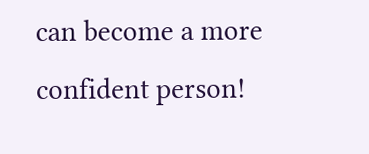can become a more confident person!